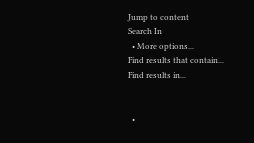Jump to content
Search In
  • More options...
Find results that contain...
Find results in...


  •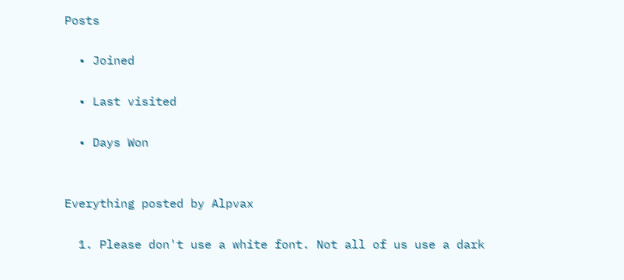Posts

  • Joined

  • Last visited

  • Days Won


Everything posted by Alpvax

  1. Please don't use a white font. Not all of us use a dark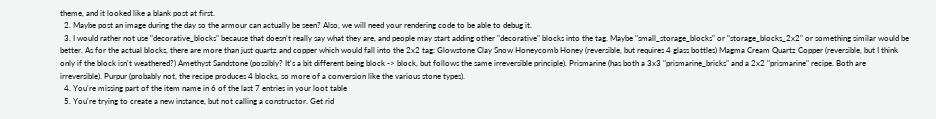theme, and it looked like a blank post at first.
  2. Maybe post an image during the day so the armour can actually be seen? Also, we will need your rendering code to be able to debug it.
  3. I would rather not use "decorative_blocks" because that doesn't really say what they are, and people may start adding other "decorative" blocks into the tag. Maybe "small_storage_blocks" or "storage_blocks_2x2" or something similar would be better. As for the actual blocks, there are more than just quartz and copper which would fall into the 2x2 tag: Glowstone Clay Snow Honeycomb Honey (reversible, but requires 4 glass bottles) Magma Cream Quartz Copper (reversible, but I think only if the block isn't weathered?) Amethyst Sandstone (possibly? It's a bit different being block -> block, but follows the same irreversible principle). Prismarine (has both a 3x3 "prismarine_bricks" and a 2x2 "prismarine" recipe. Both are irreversible). Purpur (probably not, the recipe produces 4 blocks, so more of a conversion like the various stone types).
  4. You're missing part of the item name in 6 of the last 7 entries in your loot table
  5. You're trying to create a new instance, but not calling a constructor. Get rid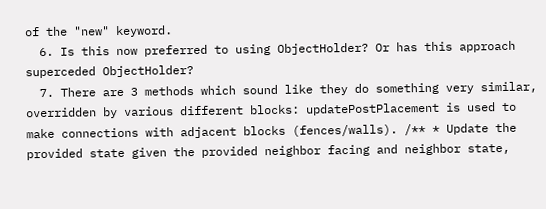of the "new" keyword.
  6. Is this now preferred to using ObjectHolder? Or has this approach superceded ObjectHolder?
  7. There are 3 methods which sound like they do something very similar, overridden by various different blocks: updatePostPlacement is used to make connections with adjacent blocks (fences/walls). /** * Update the provided state given the provided neighbor facing and neighbor state,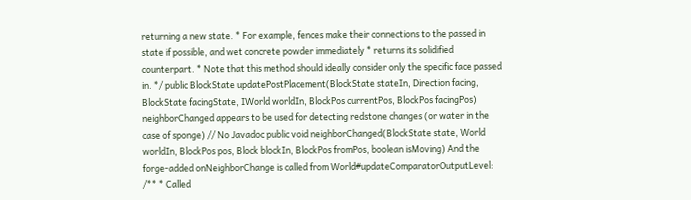returning a new state. * For example, fences make their connections to the passed in state if possible, and wet concrete powder immediately * returns its solidified counterpart. * Note that this method should ideally consider only the specific face passed in. */ public BlockState updatePostPlacement(BlockState stateIn, Direction facing, BlockState facingState, IWorld worldIn, BlockPos currentPos, BlockPos facingPos) neighborChanged appears to be used for detecting redstone changes (or water in the case of sponge) // No Javadoc public void neighborChanged(BlockState state, World worldIn, BlockPos pos, Block blockIn, BlockPos fromPos, boolean isMoving) And the forge-added onNeighborChange is called from World#updateComparatorOutputLevel: /** * Called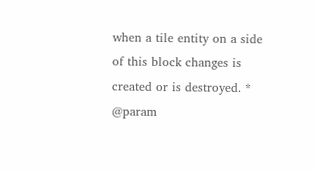when a tile entity on a side of this block changes is created or is destroyed. * @param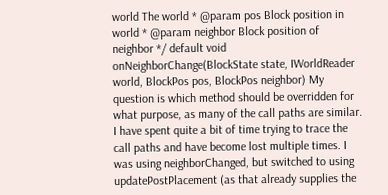world The world * @param pos Block position in world * @param neighbor Block position of neighbor */ default void onNeighborChange(BlockState state, IWorldReader world, BlockPos pos, BlockPos neighbor) My question is which method should be overridden for what purpose, as many of the call paths are similar. I have spent quite a bit of time trying to trace the call paths and have become lost multiple times. I was using neighborChanged, but switched to using updatePostPlacement (as that already supplies the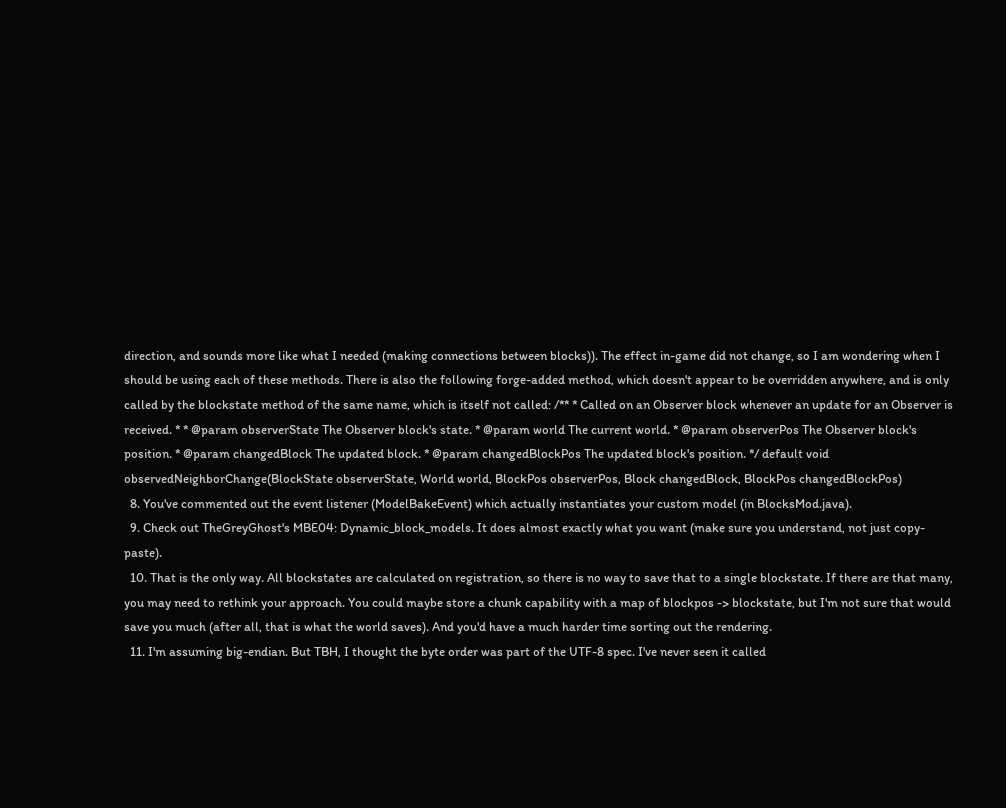direction, and sounds more like what I needed (making connections between blocks)). The effect in-game did not change, so I am wondering when I should be using each of these methods. There is also the following forge-added method, which doesn't appear to be overridden anywhere, and is only called by the blockstate method of the same name, which is itself not called: /** * Called on an Observer block whenever an update for an Observer is received. * * @param observerState The Observer block's state. * @param world The current world. * @param observerPos The Observer block's position. * @param changedBlock The updated block. * @param changedBlockPos The updated block's position. */ default void observedNeighborChange(BlockState observerState, World world, BlockPos observerPos, Block changedBlock, BlockPos changedBlockPos)
  8. You've commented out the event listener (ModelBakeEvent) which actually instantiates your custom model (in BlocksMod.java).
  9. Check out TheGreyGhost's MBE04: Dynamic_block_models. It does almost exactly what you want (make sure you understand, not just copy-paste).
  10. That is the only way. All blockstates are calculated on registration, so there is no way to save that to a single blockstate. If there are that many, you may need to rethink your approach. You could maybe store a chunk capability with a map of blockpos -> blockstate, but I'm not sure that would save you much (after all, that is what the world saves). And you'd have a much harder time sorting out the rendering.
  11. I'm assuming big-endian. But TBH, I thought the byte order was part of the UTF-8 spec. I've never seen it called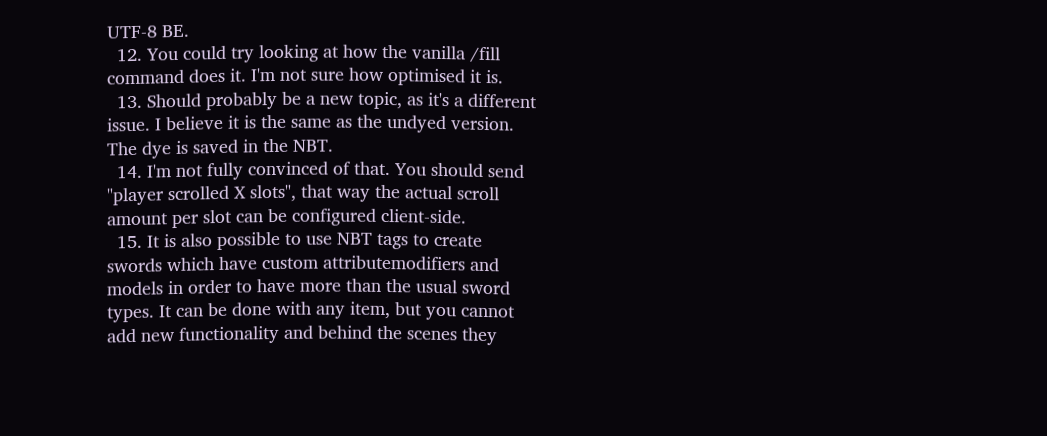UTF-8 BE.
  12. You could try looking at how the vanilla /fill command does it. I'm not sure how optimised it is.
  13. Should probably be a new topic, as it's a different issue. I believe it is the same as the undyed version. The dye is saved in the NBT.
  14. I'm not fully convinced of that. You should send "player scrolled X slots", that way the actual scroll amount per slot can be configured client-side.
  15. It is also possible to use NBT tags to create swords which have custom attributemodifiers and models in order to have more than the usual sword types. It can be done with any item, but you cannot add new functionality and behind the scenes they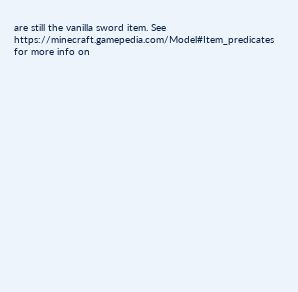are still the vanilla sword item. See https://minecraft.gamepedia.com/Model#Item_predicates for more info on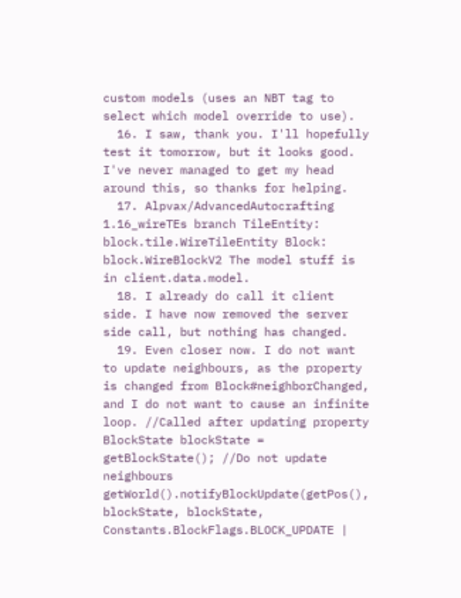custom models (uses an NBT tag to select which model override to use).
  16. I saw, thank you. I'll hopefully test it tomorrow, but it looks good. I've never managed to get my head around this, so thanks for helping.
  17. Alpvax/AdvancedAutocrafting 1.16_wireTEs branch TileEntity: block.tile.WireTileEntity Block: block.WireBlockV2 The model stuff is in client.data.model.
  18. I already do call it client side. I have now removed the server side call, but nothing has changed.
  19. Even closer now. I do not want to update neighbours, as the property is changed from Block#neighborChanged, and I do not want to cause an infinite loop. //Called after updating property BlockState blockState = getBlockState(); //Do not update neighbours getWorld().notifyBlockUpdate(getPos(), blockState, blockState, Constants.BlockFlags.BLOCK_UPDATE |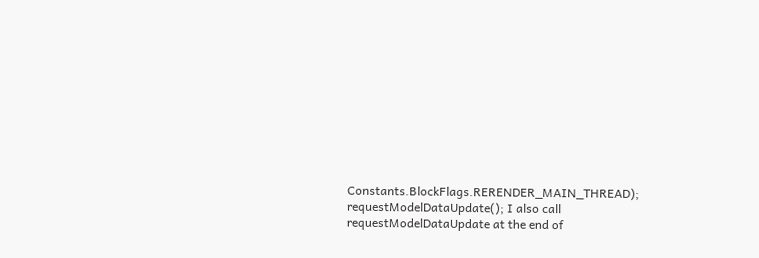Constants.BlockFlags.RERENDER_MAIN_THREAD); requestModelDataUpdate(); I also call requestModelDataUpdate at the end of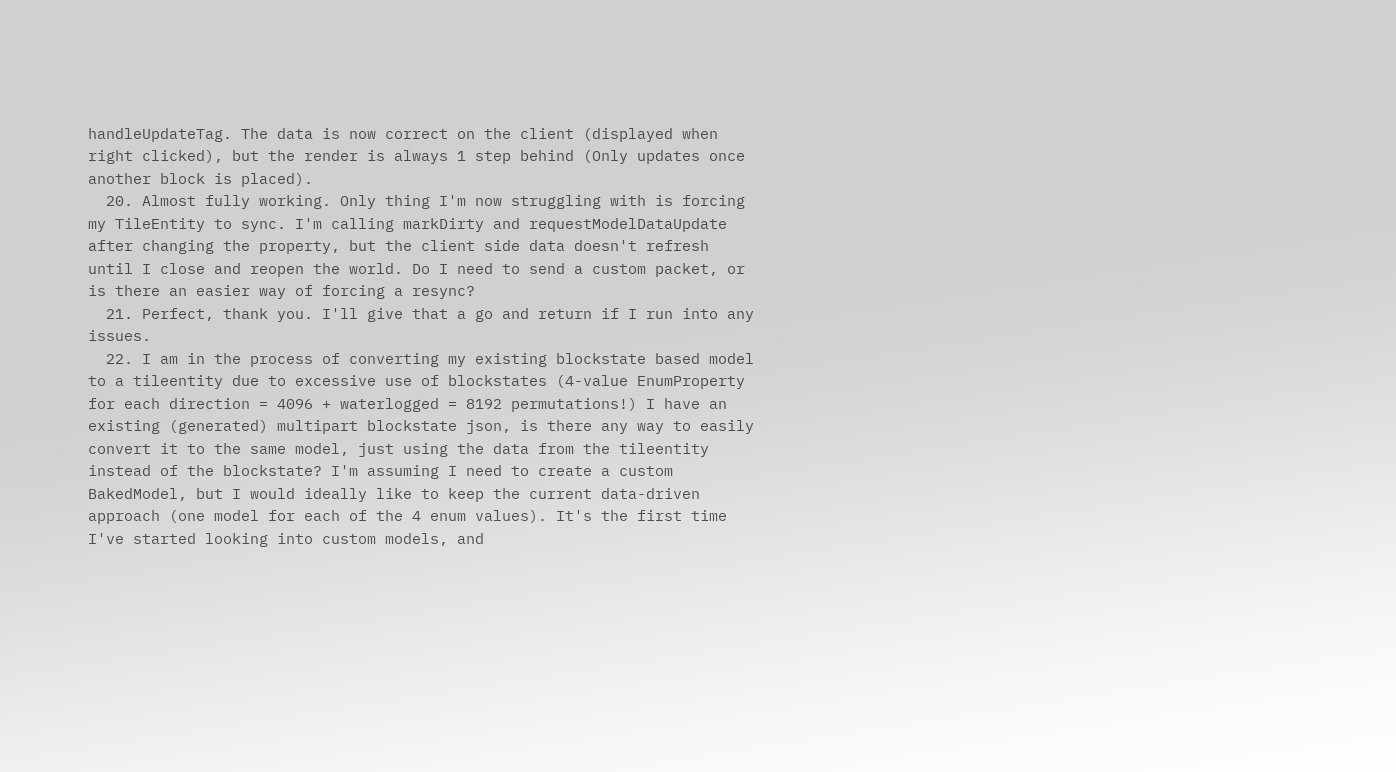handleUpdateTag. The data is now correct on the client (displayed when right clicked), but the render is always 1 step behind (Only updates once another block is placed).
  20. Almost fully working. Only thing I'm now struggling with is forcing my TileEntity to sync. I'm calling markDirty and requestModelDataUpdate after changing the property, but the client side data doesn't refresh until I close and reopen the world. Do I need to send a custom packet, or is there an easier way of forcing a resync?
  21. Perfect, thank you. I'll give that a go and return if I run into any issues.
  22. I am in the process of converting my existing blockstate based model to a tileentity due to excessive use of blockstates (4-value EnumProperty for each direction = 4096 + waterlogged = 8192 permutations!) I have an existing (generated) multipart blockstate json, is there any way to easily convert it to the same model, just using the data from the tileentity instead of the blockstate? I'm assuming I need to create a custom BakedModel, but I would ideally like to keep the current data-driven approach (one model for each of the 4 enum values). It's the first time I've started looking into custom models, and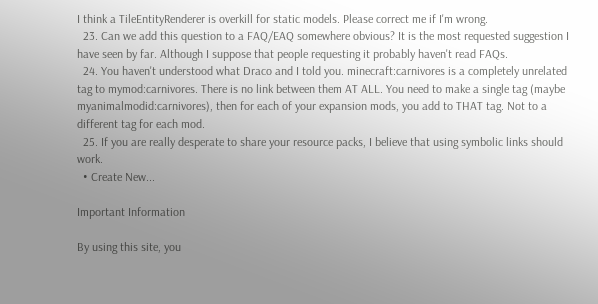I think a TileEntityRenderer is overkill for static models. Please correct me if I'm wrong.
  23. Can we add this question to a FAQ/EAQ somewhere obvious? It is the most requested suggestion I have seen by far. Although I suppose that people requesting it probably haven't read FAQs.
  24. You haven't understood what Draco and I told you. minecraft:carnivores is a completely unrelated tag to mymod:carnivores. There is no link between them AT ALL. You need to make a single tag (maybe myanimalmodid:carnivores), then for each of your expansion mods, you add to THAT tag. Not to a different tag for each mod.
  25. If you are really desperate to share your resource packs, I believe that using symbolic links should work.
  • Create New...

Important Information

By using this site, you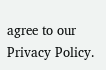agree to our Privacy Policy.